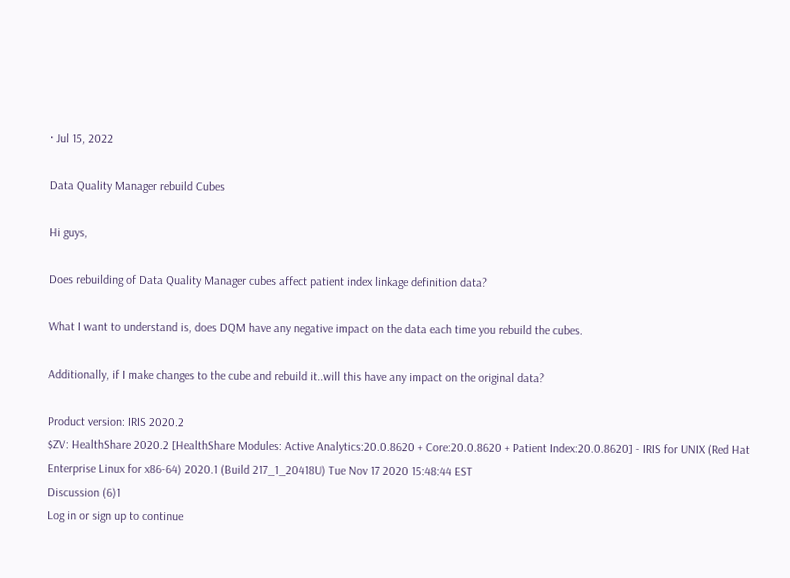· Jul 15, 2022

Data Quality Manager rebuild Cubes

Hi guys,

Does rebuilding of Data Quality Manager cubes affect patient index linkage definition data?

What I want to understand is, does DQM have any negative impact on the data each time you rebuild the cubes.

Additionally, if I make changes to the cube and rebuild it..will this have any impact on the original data?

Product version: IRIS 2020.2
$ZV: HealthShare 2020.2 [HealthShare Modules: Active Analytics:20.0.8620 + Core:20.0.8620 + Patient Index:20.0.8620] - IRIS for UNIX (Red Hat Enterprise Linux for x86-64) 2020.1 (Build 217_1_20418U) Tue Nov 17 2020 15:48:44 EST
Discussion (6)1
Log in or sign up to continue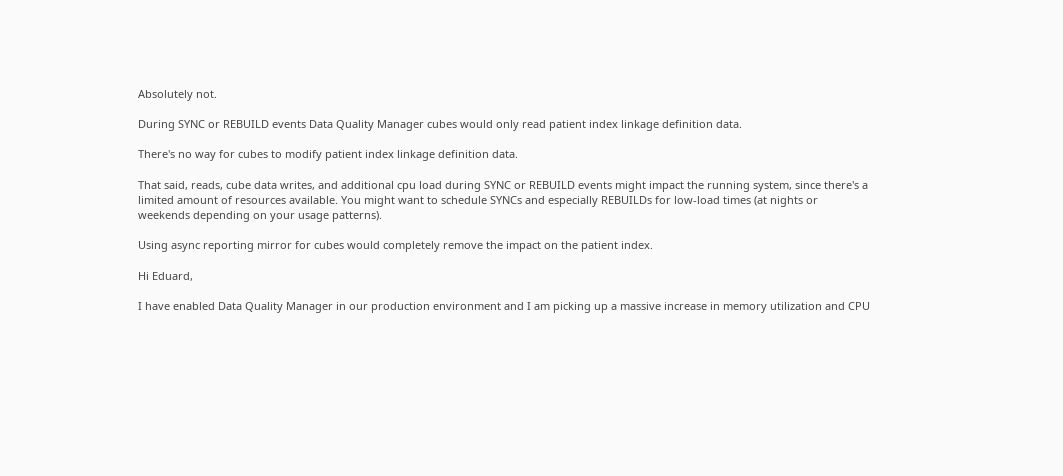Absolutely not.

During SYNC or REBUILD events Data Quality Manager cubes would only read patient index linkage definition data.

There's no way for cubes to modify patient index linkage definition data.

That said, reads, cube data writes, and additional cpu load during SYNC or REBUILD events might impact the running system, since there's a limited amount of resources available. You might want to schedule SYNCs and especially REBUILDs for low-load times (at nights or weekends depending on your usage patterns).

Using async reporting mirror for cubes would completely remove the impact on the patient index.

Hi Eduard,

I have enabled Data Quality Manager in our production environment and I am picking up a massive increase in memory utilization and CPU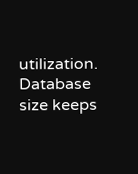utilization. Database size keeps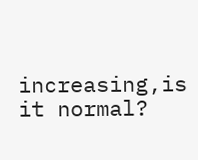increasing,is it normal?